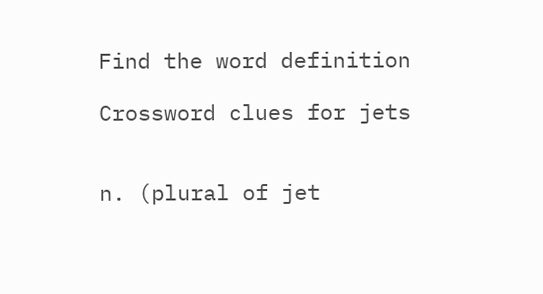Find the word definition

Crossword clues for jets


n. (plural of jet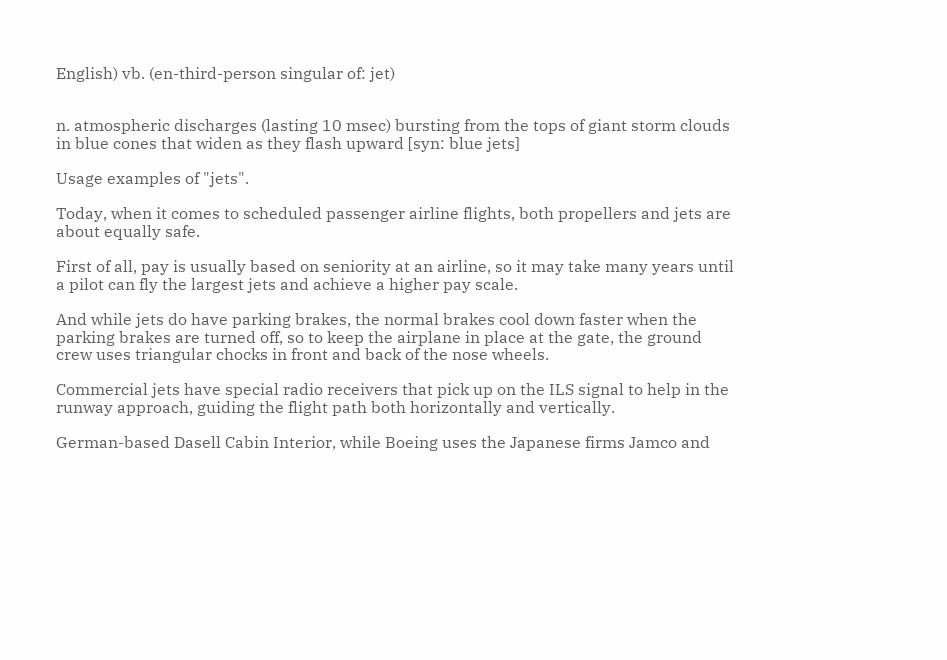English) vb. (en-third-person singular of: jet)


n. atmospheric discharges (lasting 10 msec) bursting from the tops of giant storm clouds in blue cones that widen as they flash upward [syn: blue jets]

Usage examples of "jets".

Today, when it comes to scheduled passenger airline flights, both propellers and jets are about equally safe.

First of all, pay is usually based on seniority at an airline, so it may take many years until a pilot can fly the largest jets and achieve a higher pay scale.

And while jets do have parking brakes, the normal brakes cool down faster when the parking brakes are turned off, so to keep the airplane in place at the gate, the ground crew uses triangular chocks in front and back of the nose wheels.

Commercial jets have special radio receivers that pick up on the ILS signal to help in the runway approach, guiding the flight path both horizontally and vertically.

German-based Dasell Cabin Interior, while Boeing uses the Japanese firms Jamco and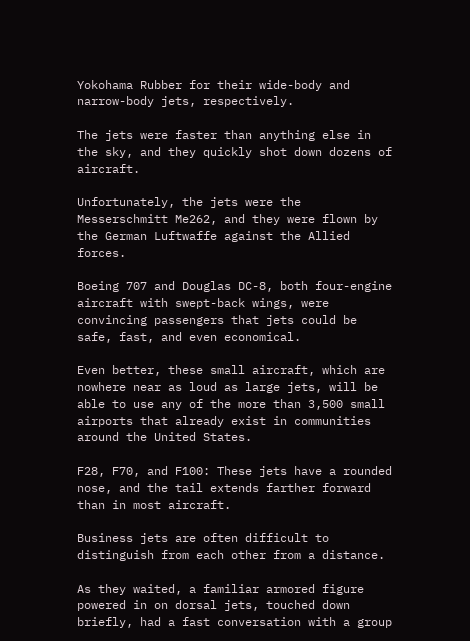Yokohama Rubber for their wide-body and narrow-body jets, respectively.

The jets were faster than anything else in the sky, and they quickly shot down dozens of aircraft.

Unfortunately, the jets were the Messerschmitt Me262, and they were flown by the German Luftwaffe against the Allied forces.

Boeing 707 and Douglas DC-8, both four-engine aircraft with swept-back wings, were convincing passengers that jets could be safe, fast, and even economical.

Even better, these small aircraft, which are nowhere near as loud as large jets, will be able to use any of the more than 3,500 small airports that already exist in communities around the United States.

F28, F70, and F100: These jets have a rounded nose, and the tail extends farther forward than in most aircraft.

Business jets are often difficult to distinguish from each other from a distance.

As they waited, a familiar armored figure powered in on dorsal jets, touched down briefly, had a fast conversation with a group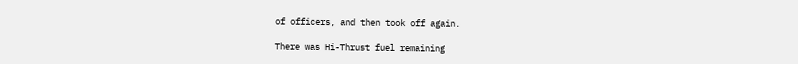of officers, and then took off again.

There was Hi-Thrust fuel remaining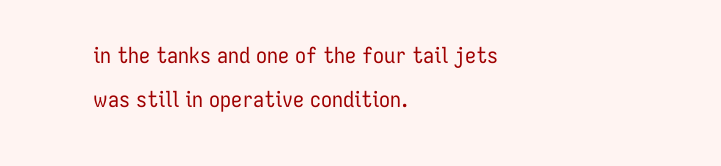in the tanks and one of the four tail jets was still in operative condition.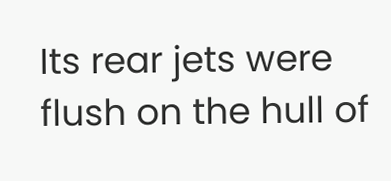Its rear jets were flush on the hull of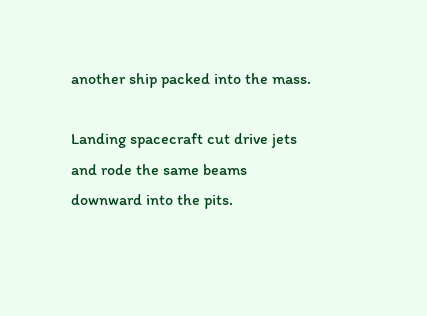another ship packed into the mass.

Landing spacecraft cut drive jets and rode the same beams downward into the pits.